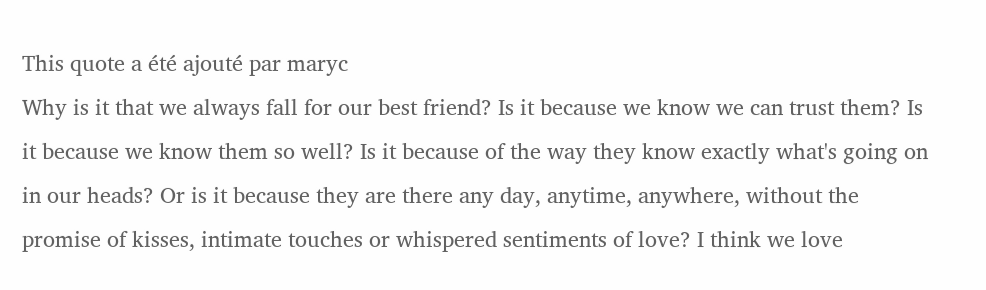This quote a été ajouté par maryc
Why is it that we always fall for our best friend? Is it because we know we can trust them? Is it because we know them so well? Is it because of the way they know exactly what's going on in our heads? Or is it because they are there any day, anytime, anywhere, without the promise of kisses, intimate touches or whispered sentiments of love? I think we love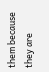them because they are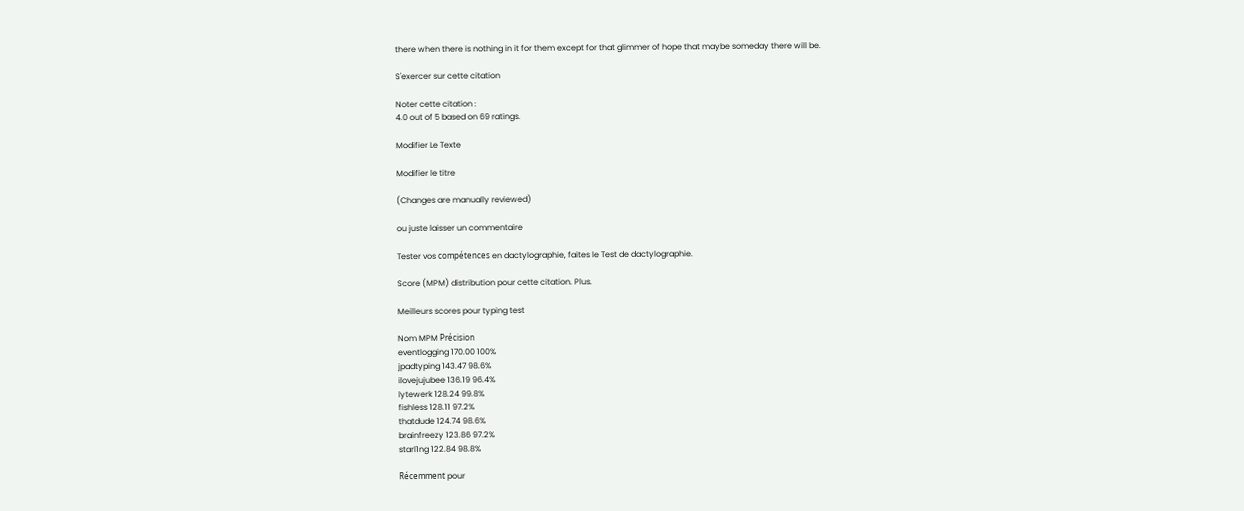there when there is nothing in it for them except for that glimmer of hope that maybe someday there will be.

S'exercer sur cette citation

Noter cette citation :
4.0 out of 5 based on 69 ratings.

Modifier Le Texte

Modifier le titre

(Changes are manually reviewed)

ou juste laisser un commentaire

Tester vos compétences en dactylographie, faites le Test de dactylographie.

Score (MPM) distribution pour cette citation. Plus.

Meilleurs scores pour typing test

Nom MPM Précision
eventlogging 170.00 100%
jpadtyping 143.47 98.6%
ilovejujubee 136.19 96.4%
lytewerk 128.24 99.8%
fishless 128.11 97.2%
thatdude 124.74 98.6%
brainfreezy 123.86 97.2%
starl1ng 122.84 98.8%

Récemment pour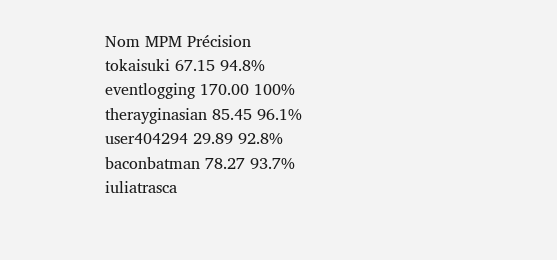Nom MPM Précision
tokaisuki 67.15 94.8%
eventlogging 170.00 100%
therayginasian 85.45 96.1%
user404294 29.89 92.8%
baconbatman 78.27 93.7%
iuliatrasca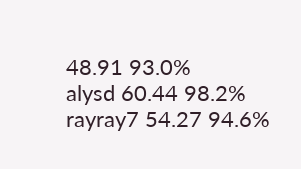48.91 93.0%
alysd 60.44 98.2%
rayray7 54.27 94.6%